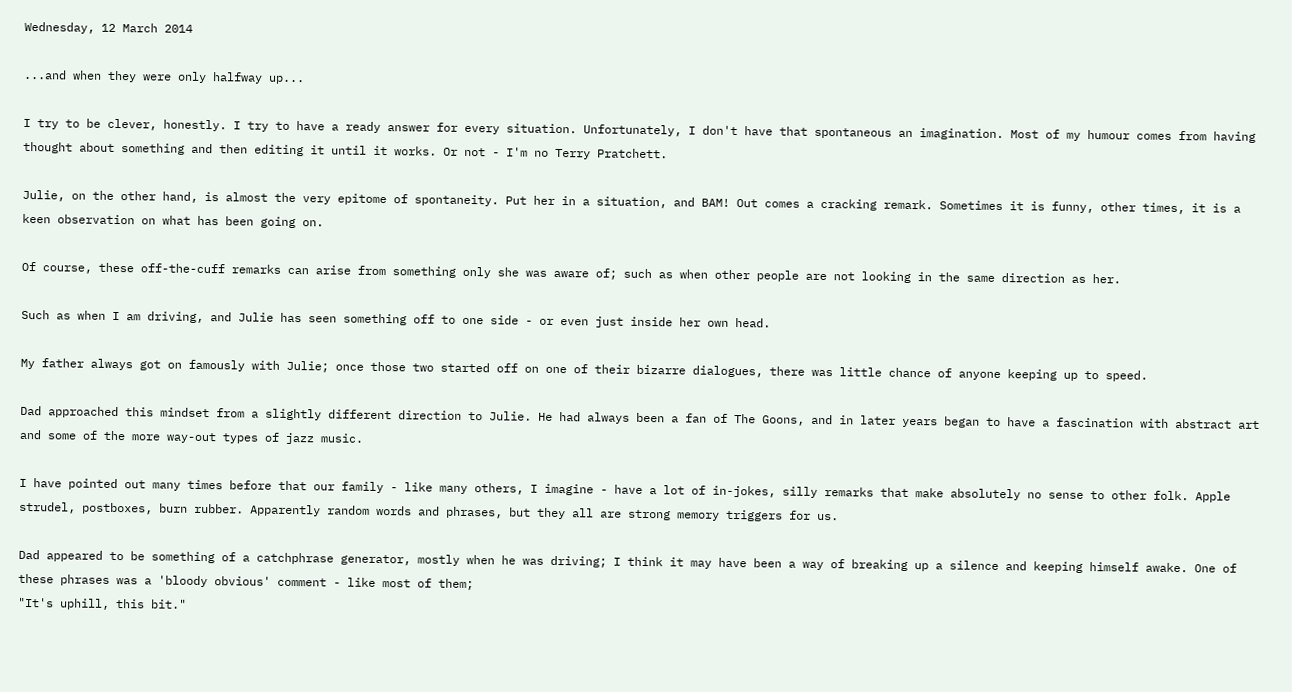Wednesday, 12 March 2014

...and when they were only halfway up...

I try to be clever, honestly. I try to have a ready answer for every situation. Unfortunately, I don't have that spontaneous an imagination. Most of my humour comes from having thought about something and then editing it until it works. Or not - I'm no Terry Pratchett.

Julie, on the other hand, is almost the very epitome of spontaneity. Put her in a situation, and BAM! Out comes a cracking remark. Sometimes it is funny, other times, it is a keen observation on what has been going on.

Of course, these off-the-cuff remarks can arise from something only she was aware of; such as when other people are not looking in the same direction as her.

Such as when I am driving, and Julie has seen something off to one side - or even just inside her own head.

My father always got on famously with Julie; once those two started off on one of their bizarre dialogues, there was little chance of anyone keeping up to speed.

Dad approached this mindset from a slightly different direction to Julie. He had always been a fan of The Goons, and in later years began to have a fascination with abstract art and some of the more way-out types of jazz music.

I have pointed out many times before that our family - like many others, I imagine - have a lot of in-jokes, silly remarks that make absolutely no sense to other folk. Apple strudel, postboxes, burn rubber. Apparently random words and phrases, but they all are strong memory triggers for us.

Dad appeared to be something of a catchphrase generator, mostly when he was driving; I think it may have been a way of breaking up a silence and keeping himself awake. One of these phrases was a 'bloody obvious' comment - like most of them;
"It's uphill, this bit."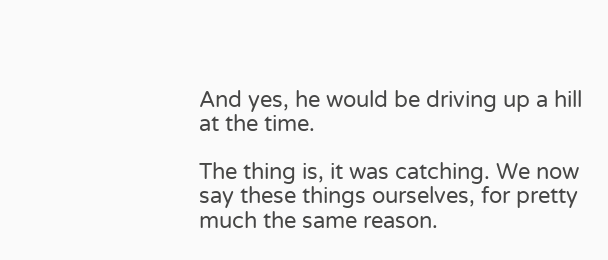And yes, he would be driving up a hill at the time.

The thing is, it was catching. We now say these things ourselves, for pretty much the same reason.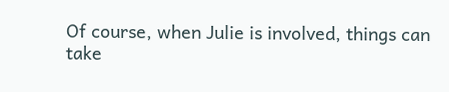Of course, when Julie is involved, things can take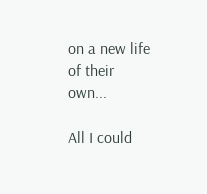on a new life of their own...

All I could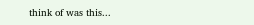think of was this...